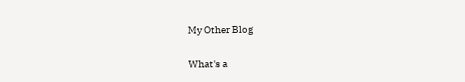My Other Blog

What's a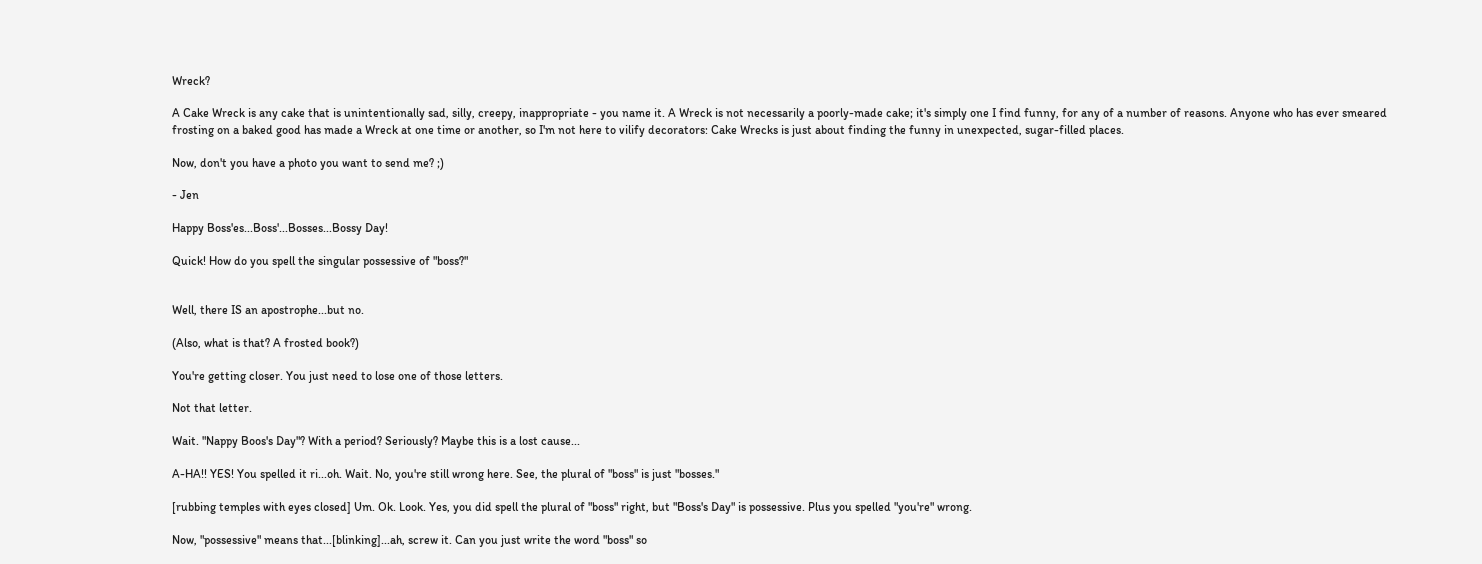Wreck?

A Cake Wreck is any cake that is unintentionally sad, silly, creepy, inappropriate - you name it. A Wreck is not necessarily a poorly-made cake; it's simply one I find funny, for any of a number of reasons. Anyone who has ever smeared frosting on a baked good has made a Wreck at one time or another, so I'm not here to vilify decorators: Cake Wrecks is just about finding the funny in unexpected, sugar-filled places.

Now, don't you have a photo you want to send me? ;)

- Jen

Happy Boss'es...Boss'...Bosses...Bossy Day!

Quick! How do you spell the singular possessive of "boss?"


Well, there IS an apostrophe...but no.

(Also, what is that? A frosted book?)

You're getting closer. You just need to lose one of those letters.

Not that letter.

Wait. "Nappy Boos's Day"? With a period? Seriously? Maybe this is a lost cause...

A-HA!! YES! You spelled it ri...oh. Wait. No, you're still wrong here. See, the plural of "boss" is just "bosses."

[rubbing temples with eyes closed] Um. Ok. Look. Yes, you did spell the plural of "boss" right, but "Boss's Day" is possessive. Plus you spelled "you're" wrong.

Now, "possessive" means that...[blinking]...ah, screw it. Can you just write the word "boss" so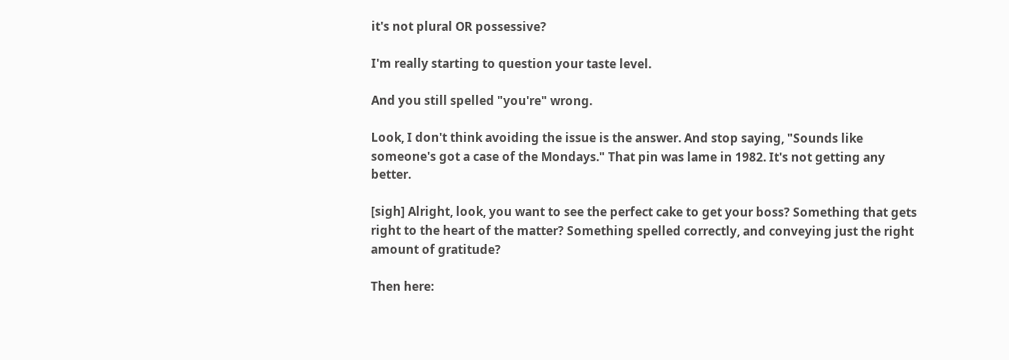it's not plural OR possessive?

I'm really starting to question your taste level.

And you still spelled "you're" wrong.

Look, I don't think avoiding the issue is the answer. And stop saying, "Sounds like someone's got a case of the Mondays." That pin was lame in 1982. It's not getting any better.

[sigh] Alright, look, you want to see the perfect cake to get your boss? Something that gets right to the heart of the matter? Something spelled correctly, and conveying just the right amount of gratitude?

Then here: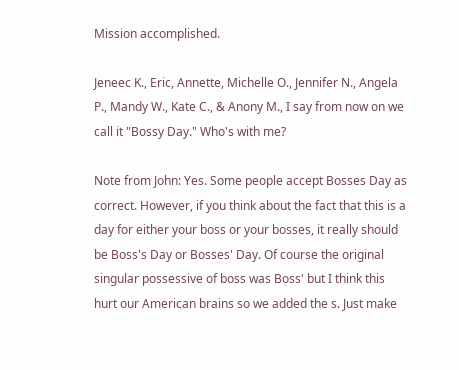Mission accomplished.

Jeneec K., Eric, Annette, Michelle O., Jennifer N., Angela P., Mandy W., Kate C., & Anony M., I say from now on we call it "Bossy Day." Who's with me?

Note from John: Yes. Some people accept Bosses Day as correct. However, if you think about the fact that this is a day for either your boss or your bosses, it really should be Boss's Day or Bosses' Day. Of course the original singular possessive of boss was Boss' but I think this hurt our American brains so we added the s. Just make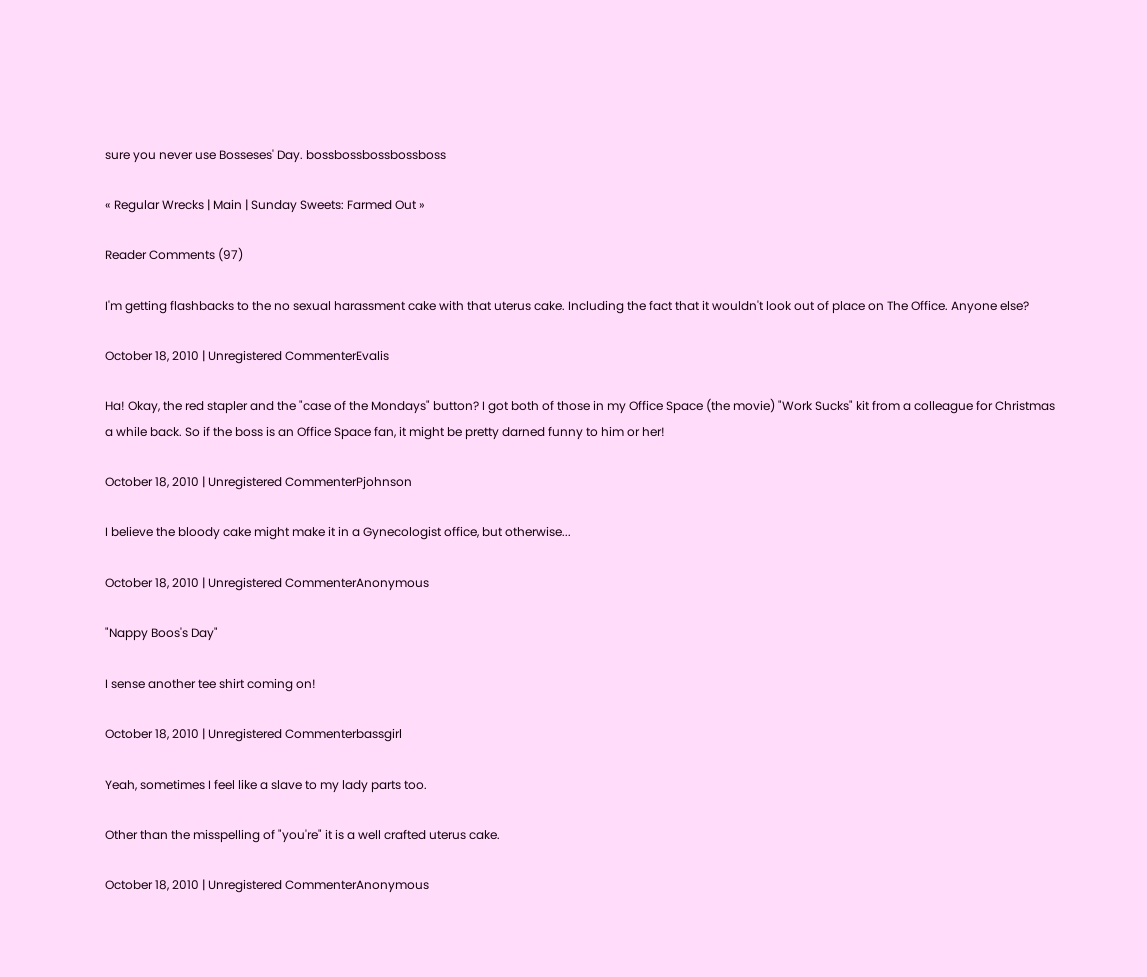sure you never use Bosseses' Day. bossbossbossbossboss

« Regular Wrecks | Main | Sunday Sweets: Farmed Out »

Reader Comments (97)

I'm getting flashbacks to the no sexual harassment cake with that uterus cake. Including the fact that it wouldn't look out of place on The Office. Anyone else?

October 18, 2010 | Unregistered CommenterEvalis

Ha! Okay, the red stapler and the "case of the Mondays" button? I got both of those in my Office Space (the movie) "Work Sucks" kit from a colleague for Christmas a while back. So if the boss is an Office Space fan, it might be pretty darned funny to him or her!

October 18, 2010 | Unregistered CommenterPjohnson

I believe the bloody cake might make it in a Gynecologist office, but otherwise...

October 18, 2010 | Unregistered CommenterAnonymous

"Nappy Boos's Day"

I sense another tee shirt coming on!

October 18, 2010 | Unregistered Commenterbassgirl

Yeah, sometimes I feel like a slave to my lady parts too.

Other than the misspelling of "you're" it is a well crafted uterus cake.

October 18, 2010 | Unregistered CommenterAnonymous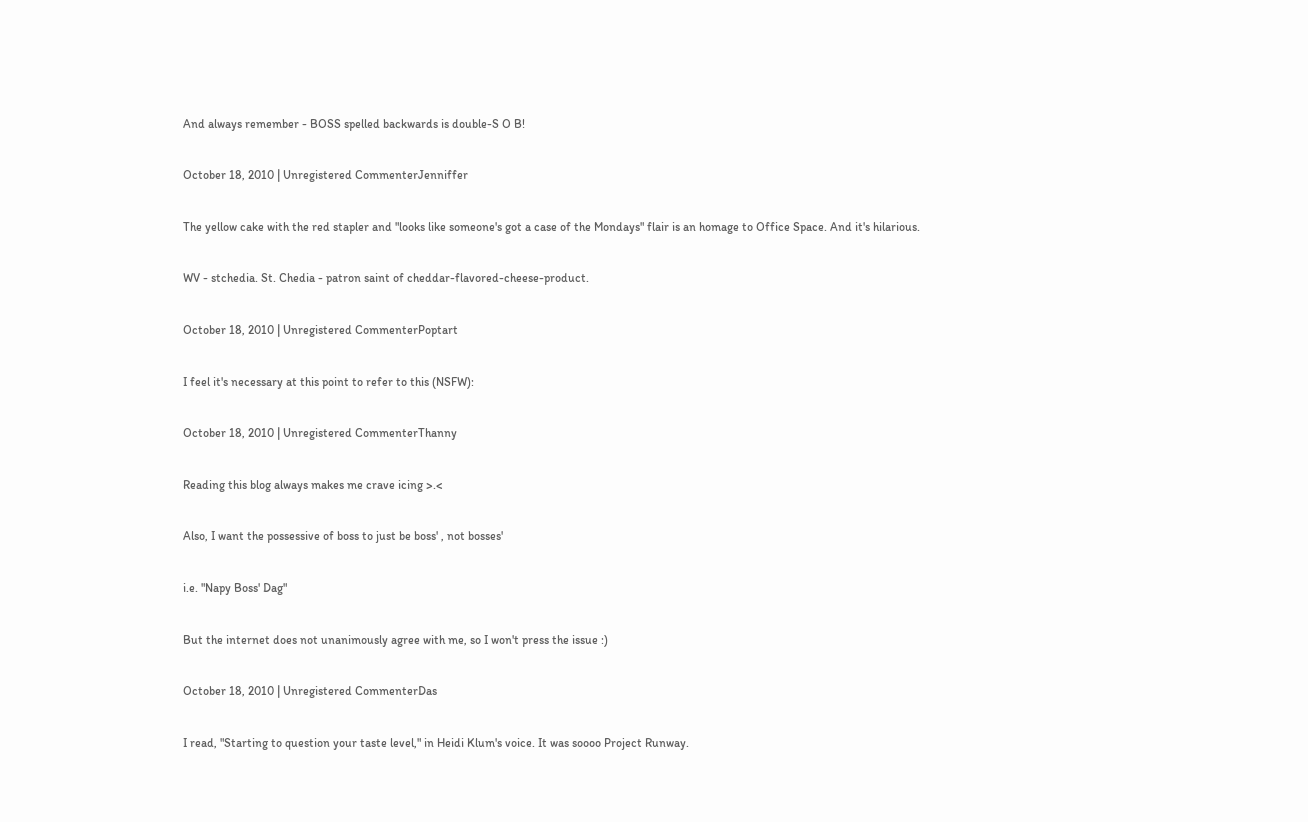And always remember - BOSS spelled backwards is double-S O B!

October 18, 2010 | Unregistered CommenterJenniffer

The yellow cake with the red stapler and "looks like someone's got a case of the Mondays" flair is an homage to Office Space. And it's hilarious.

WV - stchedia. St. Chedia - patron saint of cheddar-flavored-cheese-product.

October 18, 2010 | Unregistered CommenterPoptart

I feel it's necessary at this point to refer to this (NSFW):

October 18, 2010 | Unregistered CommenterThanny

Reading this blog always makes me crave icing >.<

Also, I want the possessive of boss to just be boss' , not bosses'

i.e. "Napy Boss' Dag"

But the internet does not unanimously agree with me, so I won't press the issue :)

October 18, 2010 | Unregistered CommenterDas

I read, "Starting to question your taste level," in Heidi Klum's voice. It was soooo Project Runway.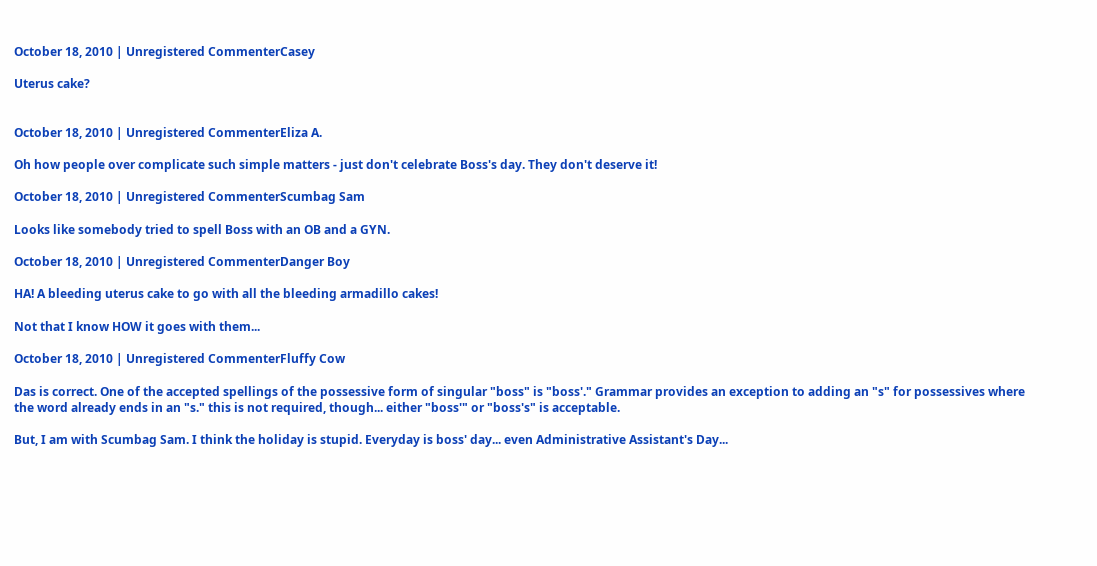October 18, 2010 | Unregistered CommenterCasey

Uterus cake?


October 18, 2010 | Unregistered CommenterEliza A.

Oh how people over complicate such simple matters - just don't celebrate Boss's day. They don't deserve it!

October 18, 2010 | Unregistered CommenterScumbag Sam

Looks like somebody tried to spell Boss with an OB and a GYN.

October 18, 2010 | Unregistered CommenterDanger Boy

HA! A bleeding uterus cake to go with all the bleeding armadillo cakes!

Not that I know HOW it goes with them...

October 18, 2010 | Unregistered CommenterFluffy Cow

Das is correct. One of the accepted spellings of the possessive form of singular "boss" is "boss'." Grammar provides an exception to adding an "s" for possessives where the word already ends in an "s." this is not required, though... either "boss'" or "boss's" is acceptable.

But, I am with Scumbag Sam. I think the holiday is stupid. Everyday is boss' day... even Administrative Assistant's Day...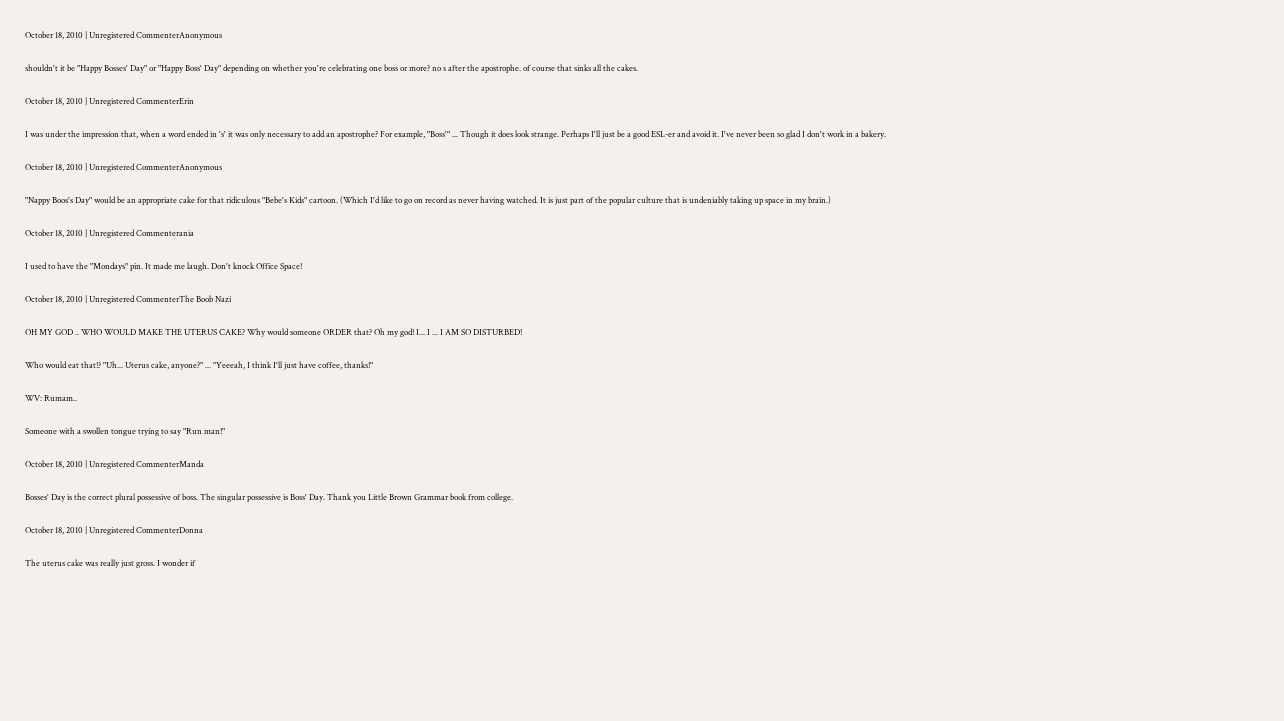October 18, 2010 | Unregistered CommenterAnonymous

shouldn't it be "Happy Bosses' Day" or "Happy Boss' Day" depending on whether you're celebrating one boss or more? no s after the apostrophe. of course that sinks all the cakes.

October 18, 2010 | Unregistered CommenterErin

I was under the impression that, when a word ended in 's' it was only necessary to add an apostrophe? For example, "Boss'" ... Though it does look strange. Perhaps I'll just be a good ESL-er and avoid it. I've never been so glad I don't work in a bakery.

October 18, 2010 | Unregistered CommenterAnonymous

"Nappy Boos's Day" would be an appropriate cake for that ridiculous "Bebe's Kids" cartoon. (Which I'd like to go on record as never having watched. It is just part of the popular culture that is undeniably taking up space in my brain.)

October 18, 2010 | Unregistered Commenterania

I used to have the "Mondays" pin. It made me laugh. Don't knock Office Space!

October 18, 2010 | Unregistered CommenterThe Boob Nazi

OH MY GOD .. WHO WOULD MAKE THE UTERUS CAKE? Why would someone ORDER that? Oh my god! I... I ... I AM SO DISTURBED!

Who would eat that!? "Uh... Uterus cake, anyone?" ... "Yeeeah, I think I'll just have coffee, thanks!"

WV: Rumam..

Someone with a swollen tongue trying to say "Run man!"

October 18, 2010 | Unregistered CommenterManda

Bosses' Day is the correct plural possessive of boss. The singular possessive is Boss' Day. Thank you Little Brown Grammar book from college.

October 18, 2010 | Unregistered CommenterDonna

The uterus cake was really just gross. I wonder if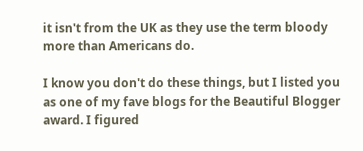it isn't from the UK as they use the term bloody more than Americans do.

I know you don't do these things, but I listed you as one of my fave blogs for the Beautiful Blogger award. I figured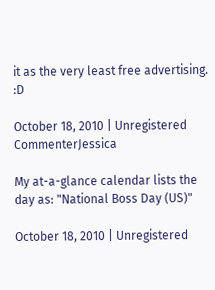it as the very least free advertising. :D

October 18, 2010 | Unregistered CommenterJessica

My at-a-glance calendar lists the day as: "National Boss Day (US)"

October 18, 2010 | Unregistered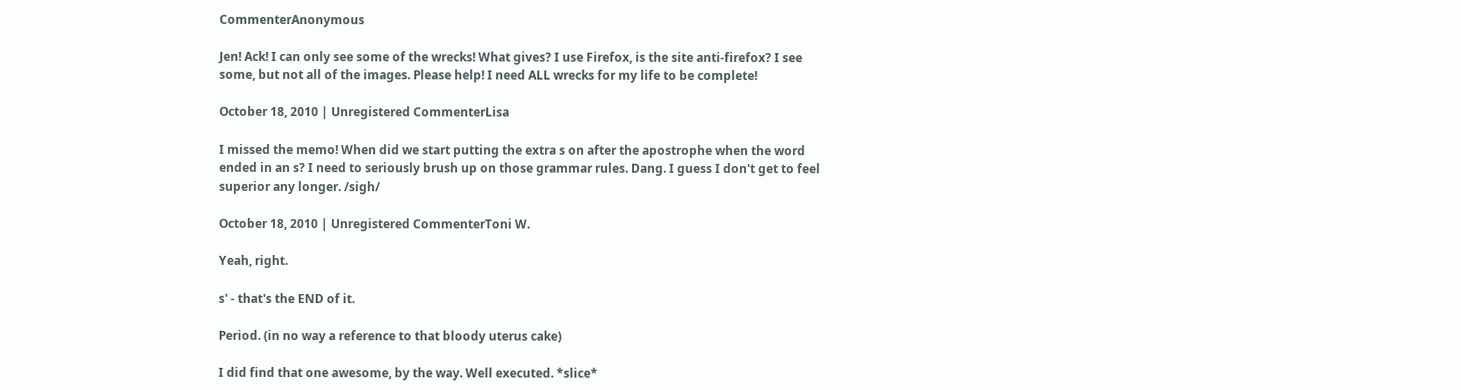CommenterAnonymous

Jen! Ack! I can only see some of the wrecks! What gives? I use Firefox, is the site anti-firefox? I see some, but not all of the images. Please help! I need ALL wrecks for my life to be complete!

October 18, 2010 | Unregistered CommenterLisa

I missed the memo! When did we start putting the extra s on after the apostrophe when the word ended in an s? I need to seriously brush up on those grammar rules. Dang. I guess I don't get to feel superior any longer. /sigh/

October 18, 2010 | Unregistered CommenterToni W.

Yeah, right.

s' - that's the END of it.

Period. (in no way a reference to that bloody uterus cake)

I did find that one awesome, by the way. Well executed. *slice*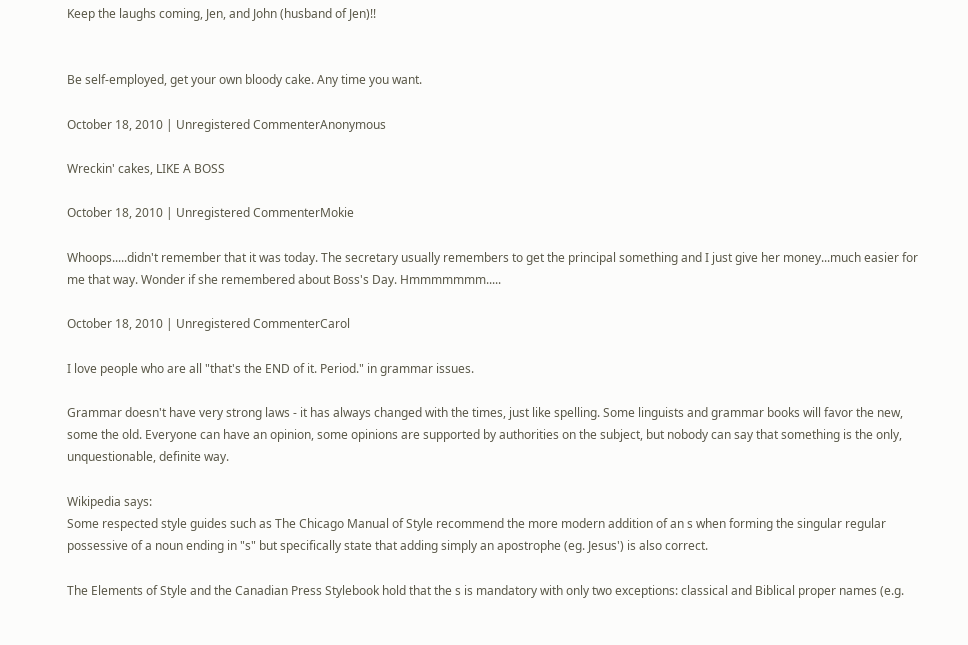Keep the laughs coming, Jen, and John (husband of Jen)!!


Be self-employed, get your own bloody cake. Any time you want.

October 18, 2010 | Unregistered CommenterAnonymous

Wreckin' cakes, LIKE A BOSS

October 18, 2010 | Unregistered CommenterMokie

Whoops.....didn't remember that it was today. The secretary usually remembers to get the principal something and I just give her money...much easier for me that way. Wonder if she remembered about Boss's Day. Hmmmmmmm.....

October 18, 2010 | Unregistered CommenterCarol

I love people who are all "that's the END of it. Period." in grammar issues.

Grammar doesn't have very strong laws - it has always changed with the times, just like spelling. Some linguists and grammar books will favor the new, some the old. Everyone can have an opinion, some opinions are supported by authorities on the subject, but nobody can say that something is the only, unquestionable, definite way.

Wikipedia says:
Some respected style guides such as The Chicago Manual of Style recommend the more modern addition of an s when forming the singular regular possessive of a noun ending in "s" but specifically state that adding simply an apostrophe (eg. Jesus') is also correct.

The Elements of Style and the Canadian Press Stylebook hold that the s is mandatory with only two exceptions: classical and Biblical proper names (e.g.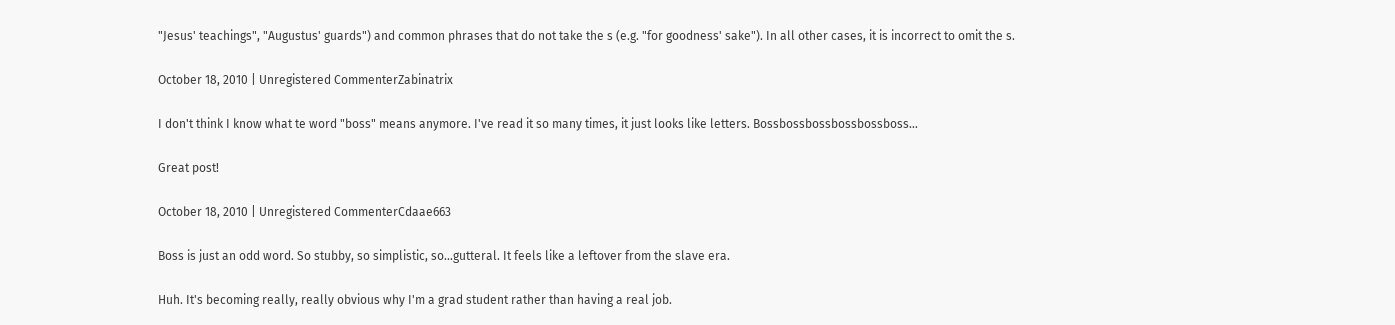"Jesus' teachings", "Augustus' guards") and common phrases that do not take the s (e.g. "for goodness' sake"). In all other cases, it is incorrect to omit the s.

October 18, 2010 | Unregistered CommenterZabinatrix

I don't think I know what te word "boss" means anymore. I've read it so many times, it just looks like letters. Bossbossbossbossbossboss...

Great post!

October 18, 2010 | Unregistered CommenterCdaae663

Boss is just an odd word. So stubby, so simplistic, so...gutteral. It feels like a leftover from the slave era.

Huh. It's becoming really, really obvious why I'm a grad student rather than having a real job.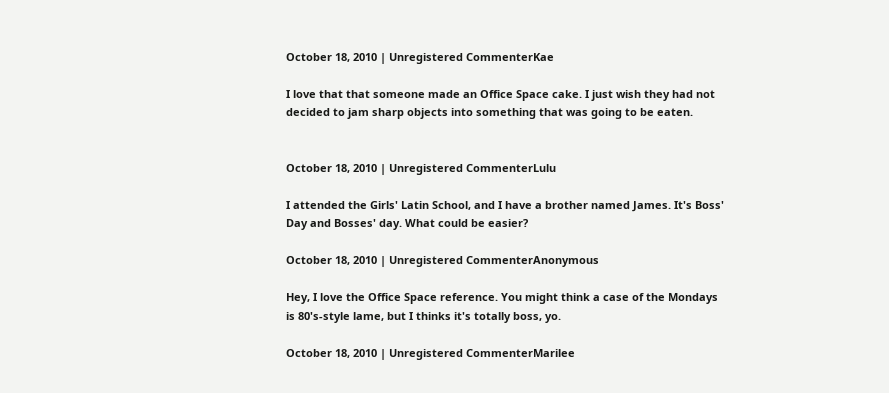October 18, 2010 | Unregistered CommenterKae

I love that that someone made an Office Space cake. I just wish they had not decided to jam sharp objects into something that was going to be eaten.


October 18, 2010 | Unregistered CommenterLulu

I attended the Girls' Latin School, and I have a brother named James. It's Boss' Day and Bosses' day. What could be easier?

October 18, 2010 | Unregistered CommenterAnonymous

Hey, I love the Office Space reference. You might think a case of the Mondays is 80's-style lame, but I thinks it's totally boss, yo.

October 18, 2010 | Unregistered CommenterMarilee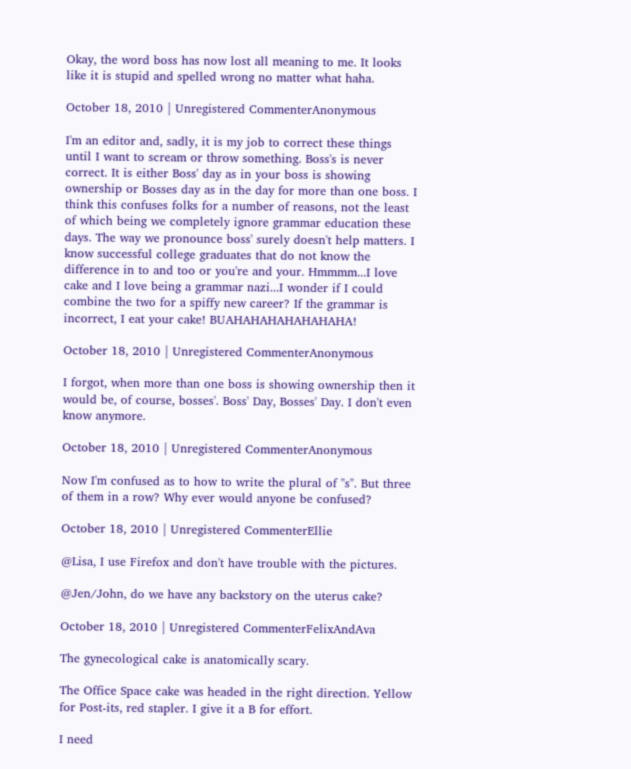Okay, the word boss has now lost all meaning to me. It looks like it is stupid and spelled wrong no matter what haha.

October 18, 2010 | Unregistered CommenterAnonymous

I'm an editor and, sadly, it is my job to correct these things until I want to scream or throw something. Boss's is never correct. It is either Boss' day as in your boss is showing ownership or Bosses day as in the day for more than one boss. I think this confuses folks for a number of reasons, not the least of which being we completely ignore grammar education these days. The way we pronounce boss' surely doesn't help matters. I know successful college graduates that do not know the difference in to and too or you're and your. Hmmmm...I love cake and I love being a grammar nazi...I wonder if I could combine the two for a spiffy new career? If the grammar is incorrect, I eat your cake! BUAHAHAHAHAHAHAHA!

October 18, 2010 | Unregistered CommenterAnonymous

I forgot, when more than one boss is showing ownership then it would be, of course, bosses'. Boss' Day, Bosses' Day. I don't even know anymore.

October 18, 2010 | Unregistered CommenterAnonymous

Now I'm confused as to how to write the plural of "s". But three of them in a row? Why ever would anyone be confused?

October 18, 2010 | Unregistered CommenterEllie

@Lisa, I use Firefox and don't have trouble with the pictures.

@Jen/John, do we have any backstory on the uterus cake?

October 18, 2010 | Unregistered CommenterFelixAndAva

The gynecological cake is anatomically scary.

The Office Space cake was headed in the right direction. Yellow for Post-its, red stapler. I give it a B for effort.

I need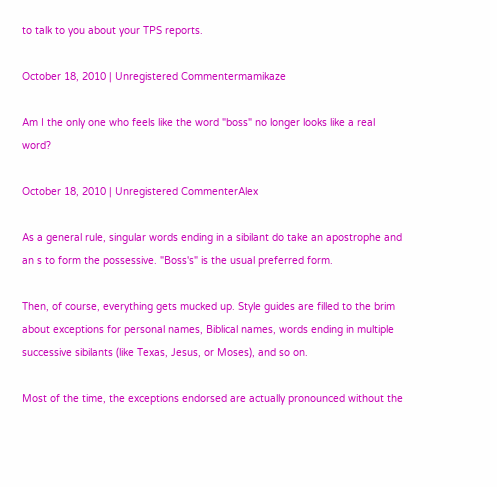to talk to you about your TPS reports.

October 18, 2010 | Unregistered Commentermamikaze

Am I the only one who feels like the word "boss" no longer looks like a real word?

October 18, 2010 | Unregistered CommenterAlex

As a general rule, singular words ending in a sibilant do take an apostrophe and an s to form the possessive. "Boss's" is the usual preferred form.

Then, of course, everything gets mucked up. Style guides are filled to the brim about exceptions for personal names, Biblical names, words ending in multiple successive sibilants (like Texas, Jesus, or Moses), and so on.

Most of the time, the exceptions endorsed are actually pronounced without the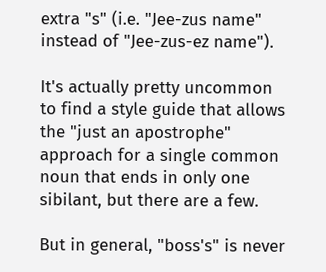extra "s" (i.e. "Jee-zus name" instead of "Jee-zus-ez name").

It's actually pretty uncommon to find a style guide that allows the "just an apostrophe" approach for a single common noun that ends in only one sibilant, but there are a few.

But in general, "boss's" is never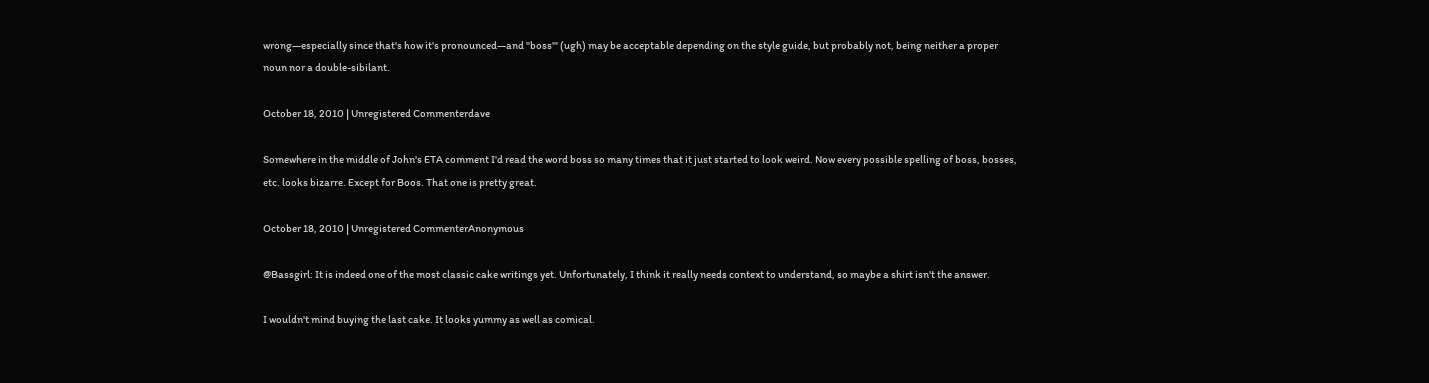wrong—especially since that's how it's pronounced—and "boss'" (ugh) may be acceptable depending on the style guide, but probably not, being neither a proper noun nor a double-sibilant.

October 18, 2010 | Unregistered Commenterdave

Somewhere in the middle of John's ETA comment I'd read the word boss so many times that it just started to look weird. Now every possible spelling of boss, bosses, etc. looks bizarre. Except for Boos. That one is pretty great.

October 18, 2010 | Unregistered CommenterAnonymous

@Bassgirl: It is indeed one of the most classic cake writings yet. Unfortunately, I think it really needs context to understand, so maybe a shirt isn't the answer.

I wouldn't mind buying the last cake. It looks yummy as well as comical.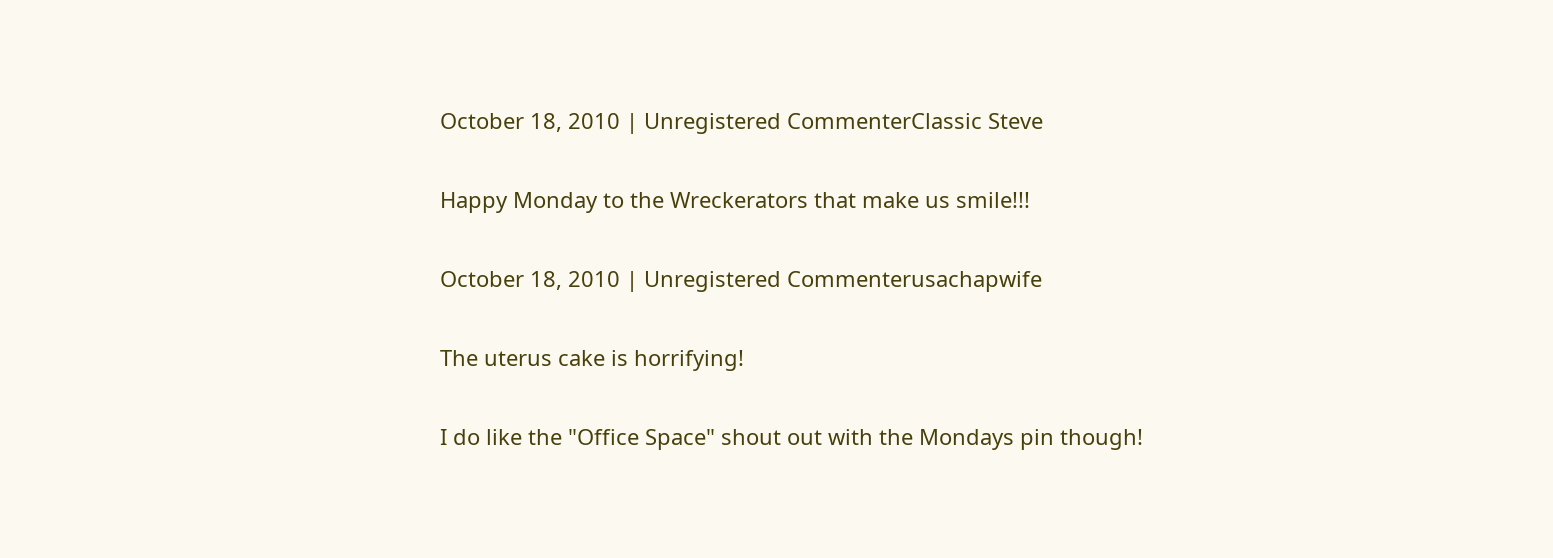October 18, 2010 | Unregistered CommenterClassic Steve

Happy Monday to the Wreckerators that make us smile!!!

October 18, 2010 | Unregistered Commenterusachapwife

The uterus cake is horrifying!

I do like the "Office Space" shout out with the Mondays pin though!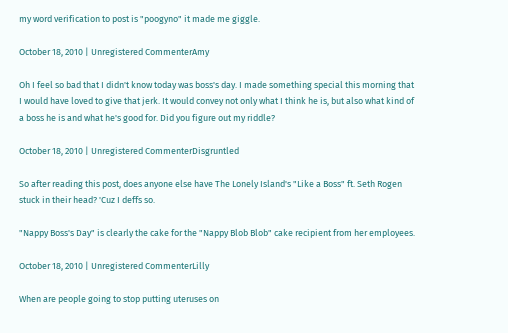my word verification to post is "poogyno" it made me giggle.

October 18, 2010 | Unregistered CommenterAmy

Oh I feel so bad that I didn't know today was boss's day. I made something special this morning that I would have loved to give that jerk. It would convey not only what I think he is, but also what kind of a boss he is and what he's good for. Did you figure out my riddle?

October 18, 2010 | Unregistered CommenterDisgruntled

So after reading this post, does anyone else have The Lonely Island's "Like a Boss" ft. Seth Rogen stuck in their head? 'Cuz I deffs so.

"Nappy Boss's Day" is clearly the cake for the "Nappy Blob Blob" cake recipient from her employees.

October 18, 2010 | Unregistered CommenterLilly

When are people going to stop putting uteruses on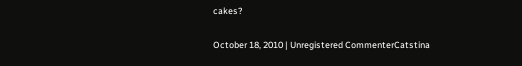cakes?

October 18, 2010 | Unregistered CommenterCatstina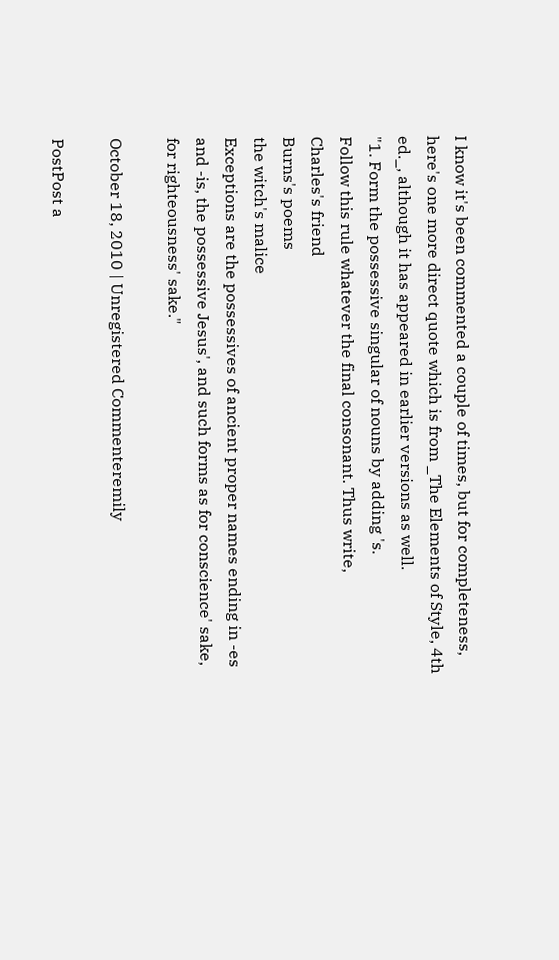I know it's been commented a couple of times, but for completeness, here's one more direct quote which is from _The Elements of Style, 4th ed._, although it has appeared in earlier versions as well.
"1. Form the possessive singular of nouns by adding 's.
Follow this rule whatever the final consonant. Thus write,
Charles's friend
Burns's poems
the witch's malice
Exceptions are the possessives of ancient proper names ending in -es and -is, the possessive Jesus', and such forms as for conscience' sake, for righteousness' sake."

October 18, 2010 | Unregistered Commenteremily

PostPost a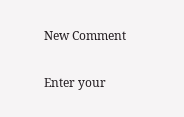New Comment

Enter your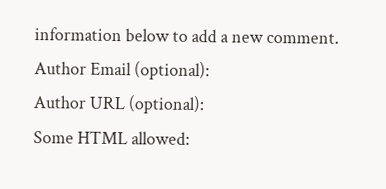information below to add a new comment.
Author Email (optional):
Author URL (optional):
Some HTML allowed: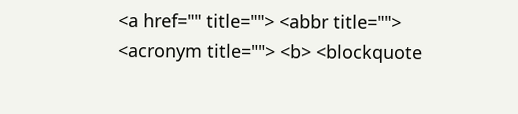<a href="" title=""> <abbr title=""> <acronym title=""> <b> <blockquote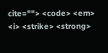cite=""> <code> <em> <i> <strike> <strong>